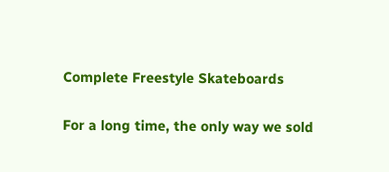Complete Freestyle Skateboards

For a long time, the only way we sold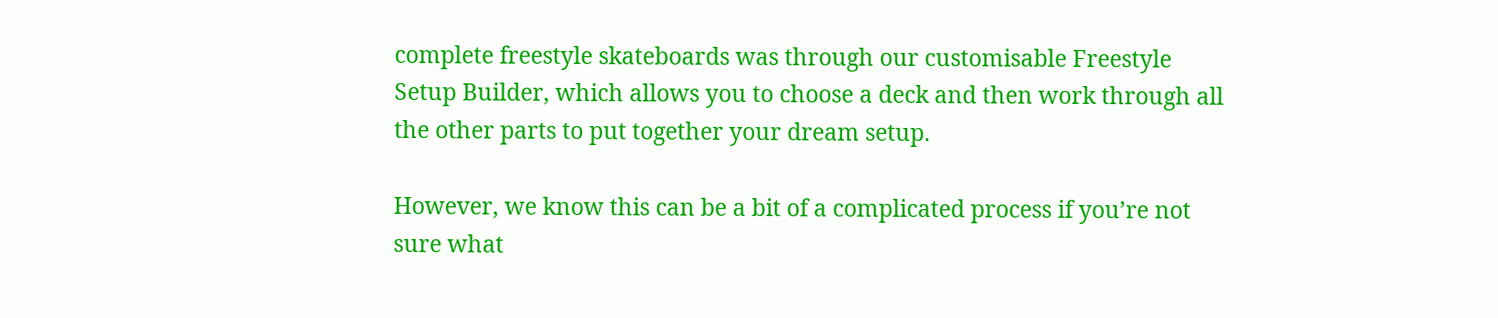complete freestyle skateboards was through our customisable Freestyle Setup Builder, which allows you to choose a deck and then work through all the other parts to put together your dream setup.

However, we know this can be a bit of a complicated process if you’re not sure what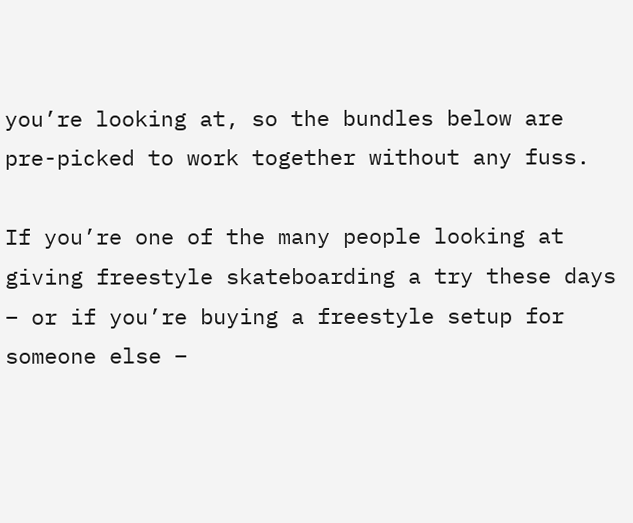you’re looking at, so the bundles below are pre-picked to work together without any fuss.

If you’re one of the many people looking at giving freestyle skateboarding a try these days – or if you’re buying a freestyle setup for someone else –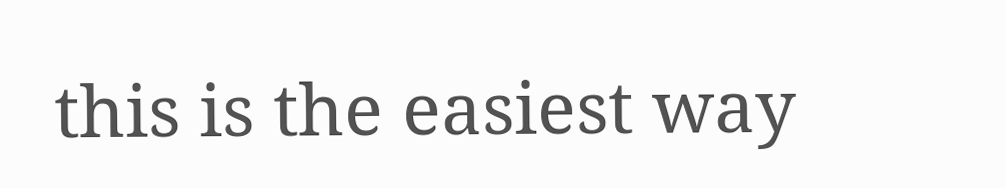this is the easiest way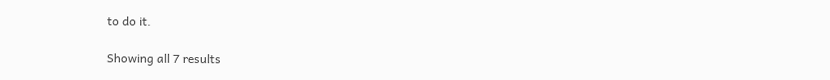to do it.

Showing all 7 results